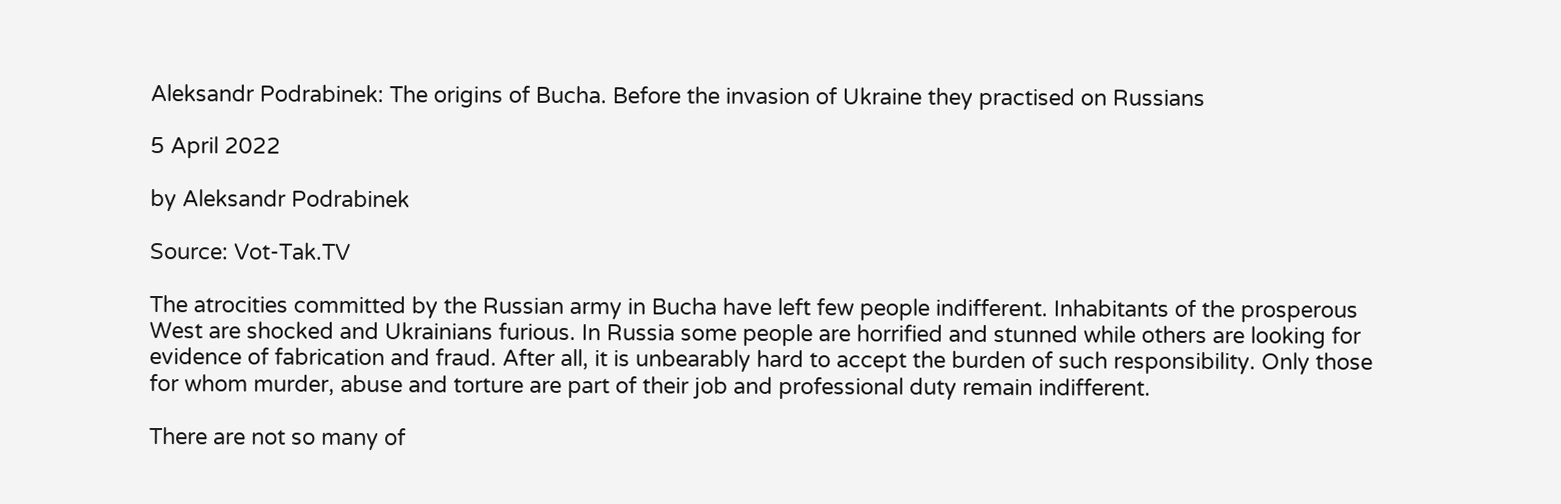Aleksandr Podrabinek: The origins of Bucha. Before the invasion of Ukraine they practised on Russians

5 April 2022

by Aleksandr Podrabinek

Source: Vot-Tak.TV

The atrocities committed by the Russian army in Bucha have left few people indifferent. Inhabitants of the prosperous West are shocked and Ukrainians furious. In Russia some people are horrified and stunned while others are looking for evidence of fabrication and fraud. After all, it is unbearably hard to accept the burden of such responsibility. Only those for whom murder, abuse and torture are part of their job and professional duty remain indifferent.

There are not so many of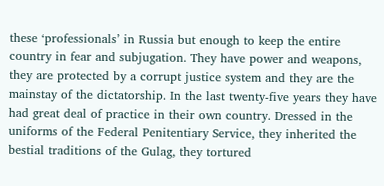these ‘professionals’ in Russia but enough to keep the entire country in fear and subjugation. They have power and weapons, they are protected by a corrupt justice system and they are the mainstay of the dictatorship. In the last twenty-five years they have had great deal of practice in their own country. Dressed in the uniforms of the Federal Penitentiary Service, they inherited the bestial traditions of the Gulag, they tortured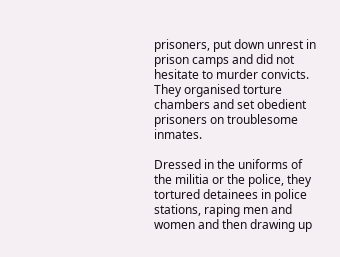prisoners, put down unrest in prison camps and did not hesitate to murder convicts. They organised torture chambers and set obedient prisoners on troublesome inmates.

Dressed in the uniforms of the militia or the police, they tortured detainees in police stations, raping men and women and then drawing up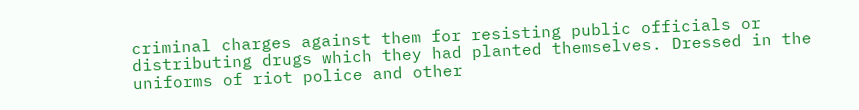criminal charges against them for resisting public officials or distributing drugs which they had planted themselves. Dressed in the uniforms of riot police and other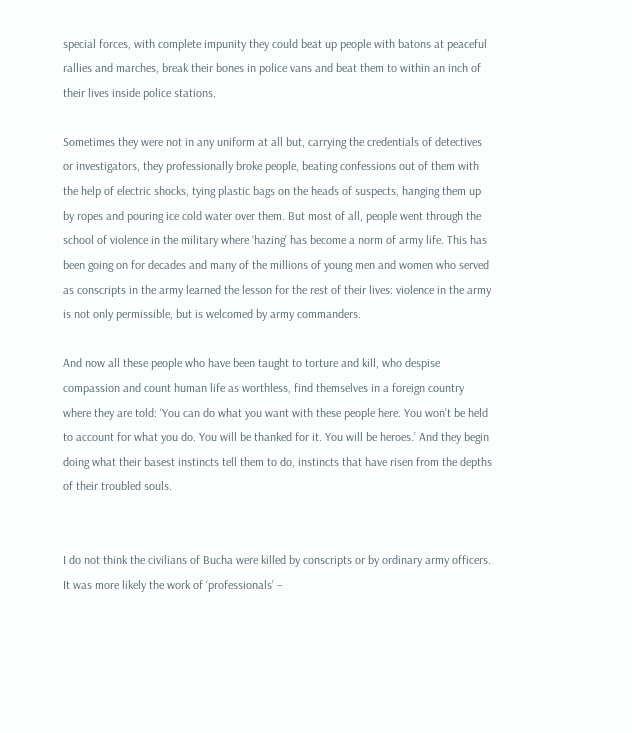special forces, with complete impunity they could beat up people with batons at peaceful rallies and marches, break their bones in police vans and beat them to within an inch of their lives inside police stations.

Sometimes they were not in any uniform at all but, carrying the credentials of detectives or investigators, they professionally broke people, beating confessions out of them with the help of electric shocks, tying plastic bags on the heads of suspects, hanging them up by ropes and pouring ice cold water over them. But most of all, people went through the school of violence in the military where ‘hazing’ has become a norm of army life. This has been going on for decades and many of the millions of young men and women who served as conscripts in the army learned the lesson for the rest of their lives: violence in the army is not only permissible, but is welcomed by army commanders.

And now all these people who have been taught to torture and kill, who despise compassion and count human life as worthless, find themselves in a foreign country where they are told: ‘You can do what you want with these people here. You won’t be held to account for what you do. You will be thanked for it. You will be heroes.’ And they begin doing what their basest instincts tell them to do, instincts that have risen from the depths of their troubled souls.


I do not think the civilians of Bucha were killed by conscripts or by ordinary army officers. It was more likely the work of ‘professionals’ –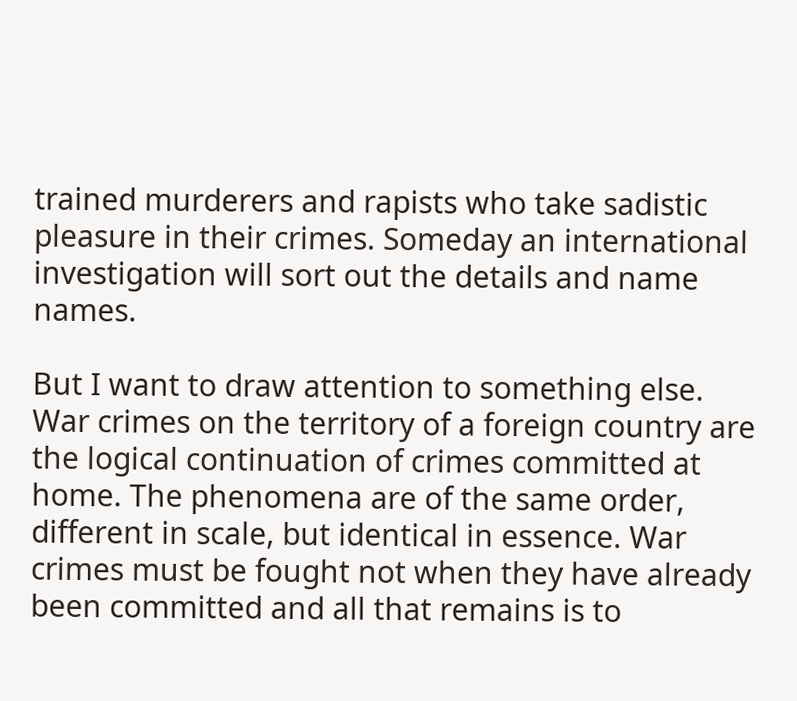trained murderers and rapists who take sadistic pleasure in their crimes. Someday an international investigation will sort out the details and name names.

But I want to draw attention to something else. War crimes on the territory of a foreign country are the logical continuation of crimes committed at home. The phenomena are of the same order, different in scale, but identical in essence. War crimes must be fought not when they have already been committed and all that remains is to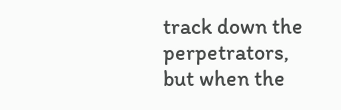track down the perpetrators, but when the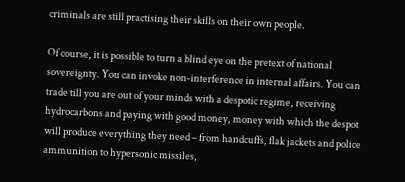criminals are still practising their skills on their own people.

Of course, it is possible to turn a blind eye on the pretext of national sovereignty. You can invoke non-interference in internal affairs. You can trade till you are out of your minds with a despotic regime, receiving hydrocarbons and paying with good money, money with which the despot will produce everything they need – from handcuffs, flak jackets and police ammunition to hypersonic missiles,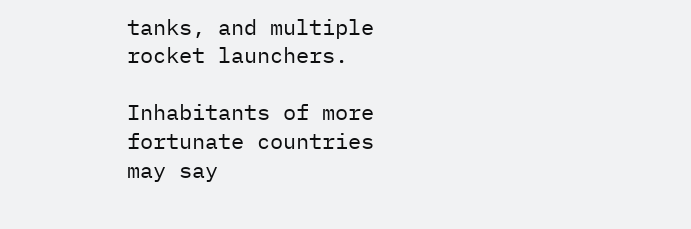tanks, and multiple rocket launchers.

Inhabitants of more fortunate countries may say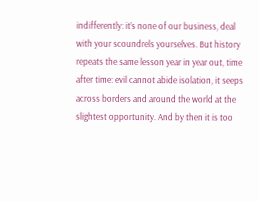indifferently: it’s none of our business, deal with your scoundrels yourselves. But history repeats the same lesson year in year out, time after time: evil cannot abide isolation, it seeps across borders and around the world at the slightest opportunity. And by then it is too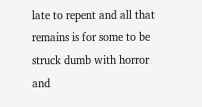late to repent and all that remains is for some to be struck dumb with horror and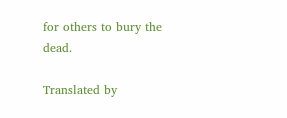for others to bury the dead.

Translated by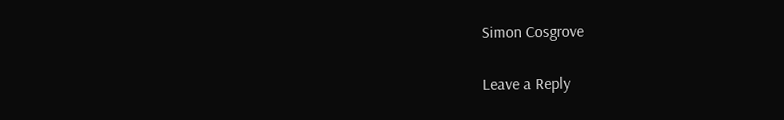Simon Cosgrove

Leave a Reply